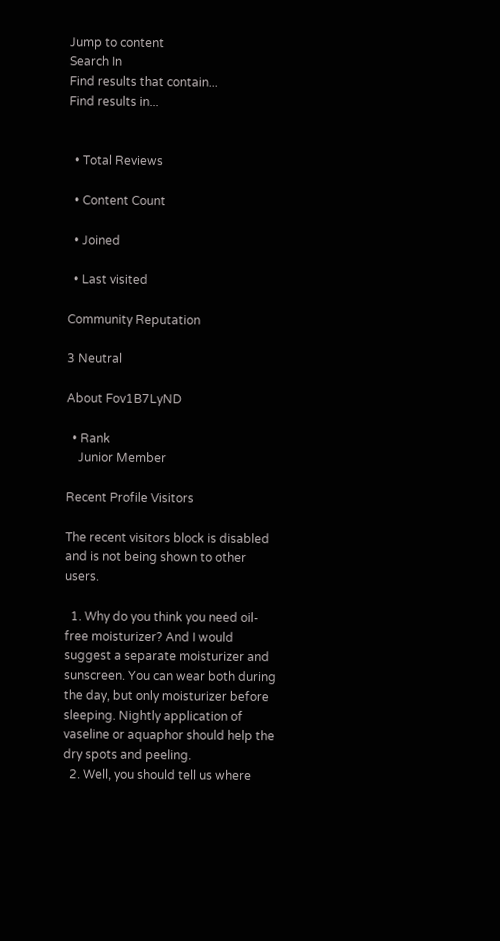Jump to content
Search In
Find results that contain...
Find results in...


  • Total Reviews

  • Content Count

  • Joined

  • Last visited

Community Reputation

3 Neutral

About Fov1B7LyND

  • Rank
    Junior Member

Recent Profile Visitors

The recent visitors block is disabled and is not being shown to other users.

  1. Why do you think you need oil-free moisturizer? And I would suggest a separate moisturizer and sunscreen. You can wear both during the day, but only moisturizer before sleeping. Nightly application of vaseline or aquaphor should help the dry spots and peeling.
  2. Well, you should tell us where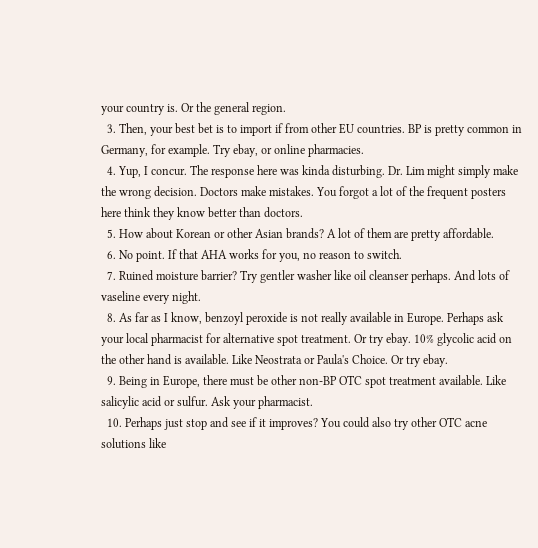your country is. Or the general region.
  3. Then, your best bet is to import if from other EU countries. BP is pretty common in Germany, for example. Try ebay, or online pharmacies.
  4. Yup, I concur. The response here was kinda disturbing. Dr. Lim might simply make the wrong decision. Doctors make mistakes. You forgot a lot of the frequent posters here think they know better than doctors.
  5. How about Korean or other Asian brands? A lot of them are pretty affordable.
  6. No point. If that AHA works for you, no reason to switch.
  7. Ruined moisture barrier? Try gentler washer like oil cleanser perhaps. And lots of vaseline every night.
  8. As far as I know, benzoyl peroxide is not really available in Europe. Perhaps ask your local pharmacist for alternative spot treatment. Or try ebay. 10% glycolic acid on the other hand is available. Like Neostrata or Paula's Choice. Or try ebay.
  9. Being in Europe, there must be other non-BP OTC spot treatment available. Like salicylic acid or sulfur. Ask your pharmacist.
  10. Perhaps just stop and see if it improves? You could also try other OTC acne solutions like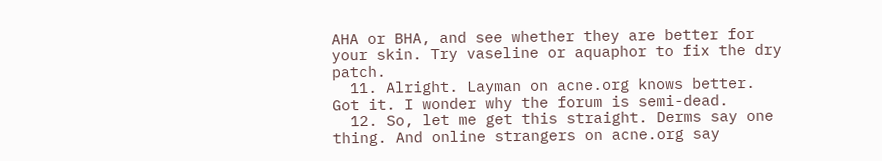AHA or BHA, and see whether they are better for your skin. Try vaseline or aquaphor to fix the dry patch.
  11. Alright. Layman on acne.org knows better. Got it. I wonder why the forum is semi-dead.
  12. So, let me get this straight. Derms say one thing. And online strangers on acne.org say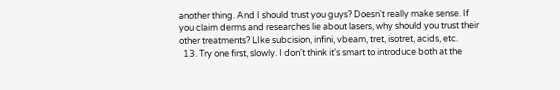another thing. And I should trust you guys? Doesn't really make sense. If you claim derms and researches lie about lasers, why should you trust their other treatments? LIke subcision, infini, vbeam, tret, isotret, acids, etc.
  13. Try one first, slowly. I don't think it's smart to introduce both at the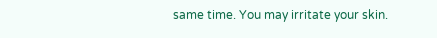same time. You may irritate your skin.